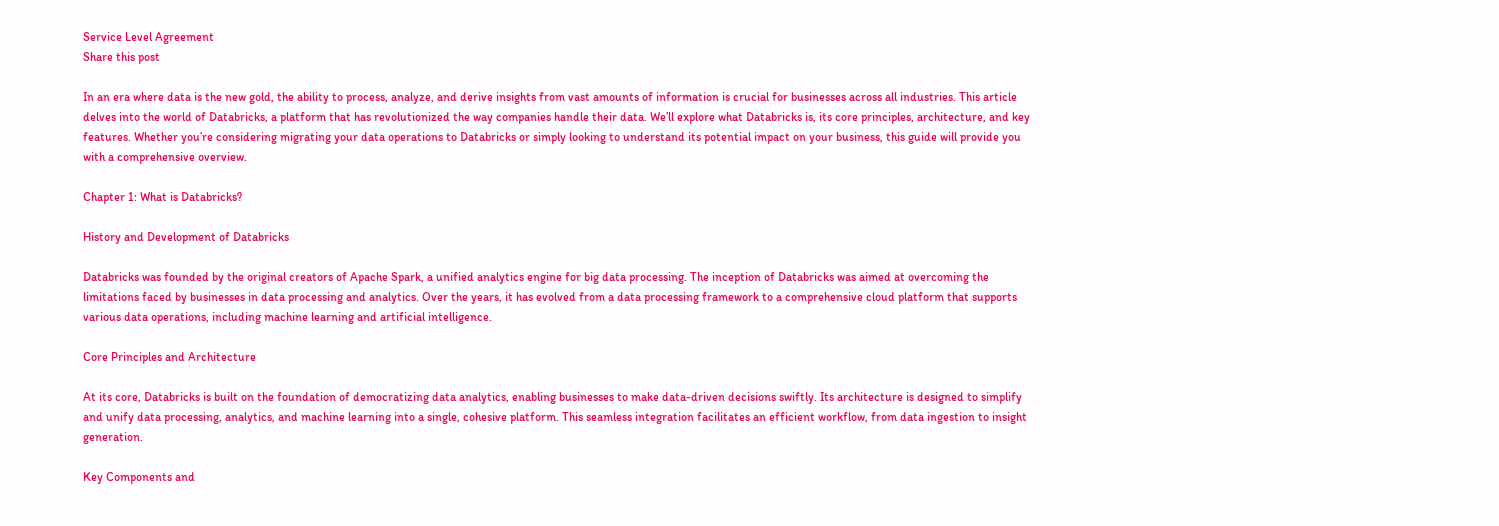Service Level Agreement
Share this post

In an era where data is the new gold, the ability to process, analyze, and derive insights from vast amounts of information is crucial for businesses across all industries. This article delves into the world of Databricks, a platform that has revolutionized the way companies handle their data. We’ll explore what Databricks is, its core principles, architecture, and key features. Whether you’re considering migrating your data operations to Databricks or simply looking to understand its potential impact on your business, this guide will provide you with a comprehensive overview.

Chapter 1: What is Databricks?

History and Development of Databricks

Databricks was founded by the original creators of Apache Spark, a unified analytics engine for big data processing. The inception of Databricks was aimed at overcoming the limitations faced by businesses in data processing and analytics. Over the years, it has evolved from a data processing framework to a comprehensive cloud platform that supports various data operations, including machine learning and artificial intelligence.

Core Principles and Architecture

At its core, Databricks is built on the foundation of democratizing data analytics, enabling businesses to make data-driven decisions swiftly. Its architecture is designed to simplify and unify data processing, analytics, and machine learning into a single, cohesive platform. This seamless integration facilitates an efficient workflow, from data ingestion to insight generation.

Key Components and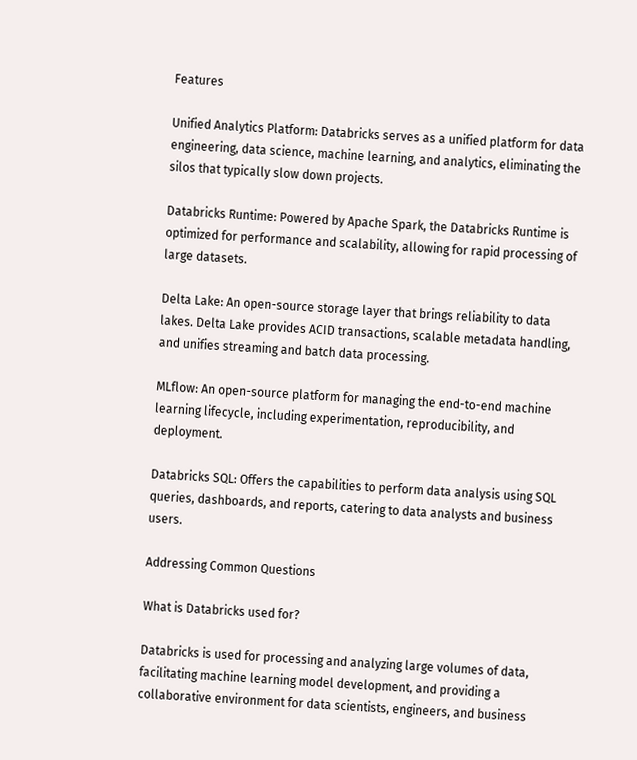Features

Unified Analytics Platform: Databricks serves as a unified platform for data engineering, data science, machine learning, and analytics, eliminating the silos that typically slow down projects.

Databricks Runtime: Powered by Apache Spark, the Databricks Runtime is optimized for performance and scalability, allowing for rapid processing of large datasets.

Delta Lake: An open-source storage layer that brings reliability to data lakes. Delta Lake provides ACID transactions, scalable metadata handling, and unifies streaming and batch data processing.

MLflow: An open-source platform for managing the end-to-end machine learning lifecycle, including experimentation, reproducibility, and deployment.

Databricks SQL: Offers the capabilities to perform data analysis using SQL queries, dashboards, and reports, catering to data analysts and business users.

Addressing Common Questions

What is Databricks used for?

Databricks is used for processing and analyzing large volumes of data, facilitating machine learning model development, and providing a collaborative environment for data scientists, engineers, and business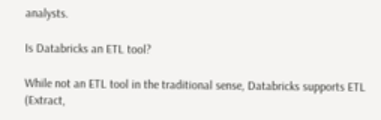analysts.

Is Databricks an ETL tool?

While not an ETL tool in the traditional sense, Databricks supports ETL (Extract,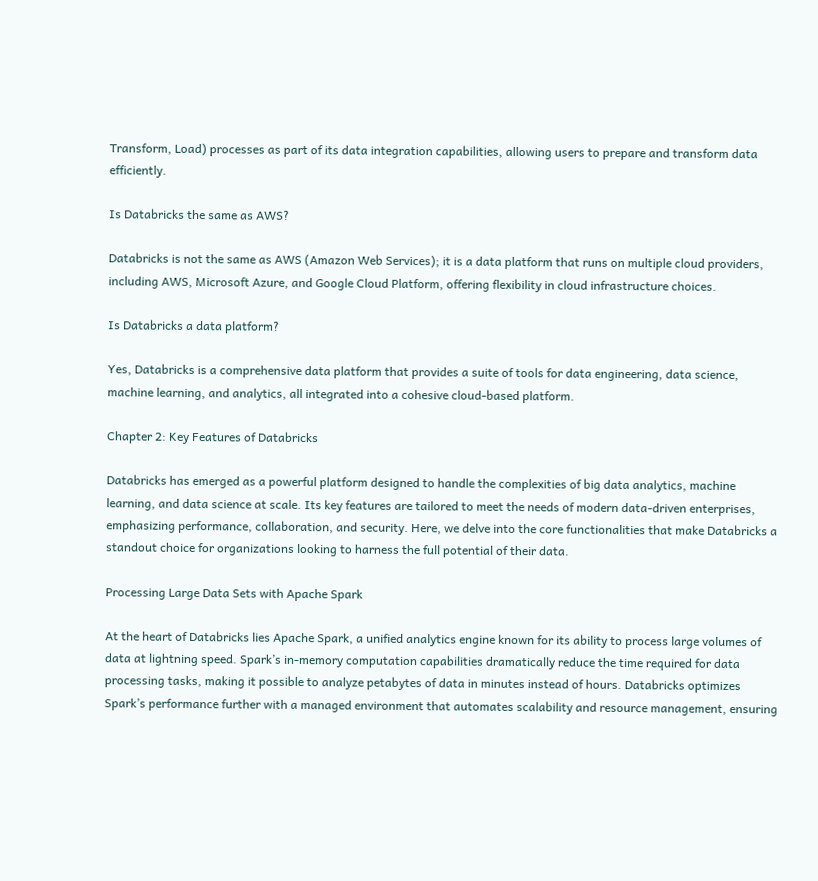Transform, Load) processes as part of its data integration capabilities, allowing users to prepare and transform data efficiently.

Is Databricks the same as AWS?

Databricks is not the same as AWS (Amazon Web Services); it is a data platform that runs on multiple cloud providers, including AWS, Microsoft Azure, and Google Cloud Platform, offering flexibility in cloud infrastructure choices.

Is Databricks a data platform?

Yes, Databricks is a comprehensive data platform that provides a suite of tools for data engineering, data science, machine learning, and analytics, all integrated into a cohesive cloud-based platform.

Chapter 2: Key Features of Databricks

Databricks has emerged as a powerful platform designed to handle the complexities of big data analytics, machine learning, and data science at scale. Its key features are tailored to meet the needs of modern data-driven enterprises, emphasizing performance, collaboration, and security. Here, we delve into the core functionalities that make Databricks a standout choice for organizations looking to harness the full potential of their data.

Processing Large Data Sets with Apache Spark

At the heart of Databricks lies Apache Spark, a unified analytics engine known for its ability to process large volumes of data at lightning speed. Spark’s in-memory computation capabilities dramatically reduce the time required for data processing tasks, making it possible to analyze petabytes of data in minutes instead of hours. Databricks optimizes Spark’s performance further with a managed environment that automates scalability and resource management, ensuring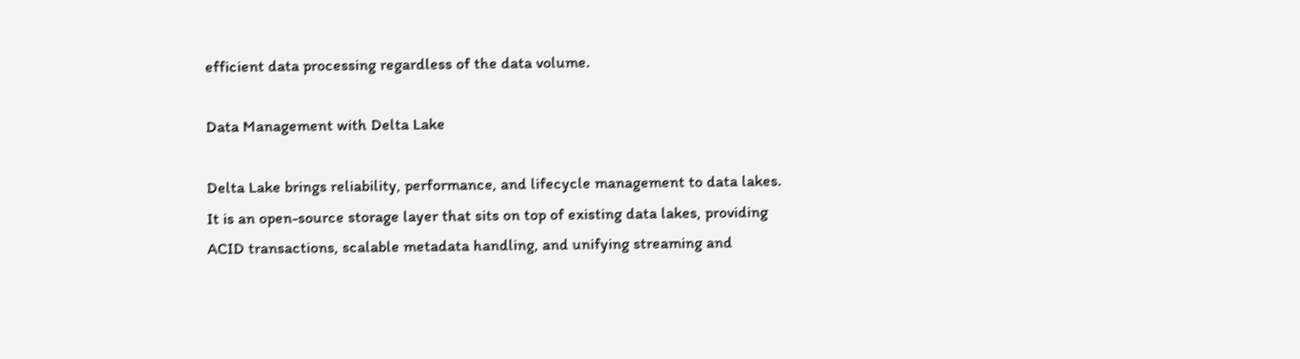efficient data processing regardless of the data volume.

Data Management with Delta Lake

Delta Lake brings reliability, performance, and lifecycle management to data lakes. It is an open-source storage layer that sits on top of existing data lakes, providing ACID transactions, scalable metadata handling, and unifying streaming and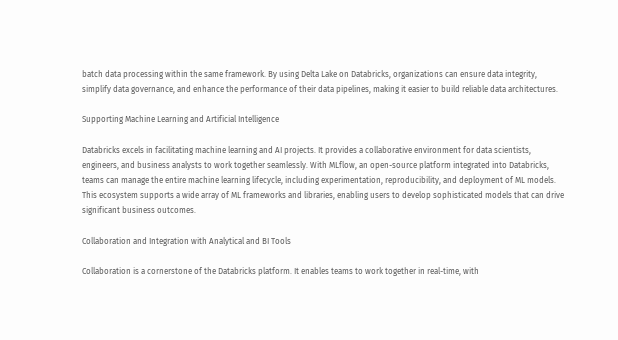batch data processing within the same framework. By using Delta Lake on Databricks, organizations can ensure data integrity, simplify data governance, and enhance the performance of their data pipelines, making it easier to build reliable data architectures.

Supporting Machine Learning and Artificial Intelligence

Databricks excels in facilitating machine learning and AI projects. It provides a collaborative environment for data scientists, engineers, and business analysts to work together seamlessly. With MLflow, an open-source platform integrated into Databricks, teams can manage the entire machine learning lifecycle, including experimentation, reproducibility, and deployment of ML models. This ecosystem supports a wide array of ML frameworks and libraries, enabling users to develop sophisticated models that can drive significant business outcomes.

Collaboration and Integration with Analytical and BI Tools

Collaboration is a cornerstone of the Databricks platform. It enables teams to work together in real-time, with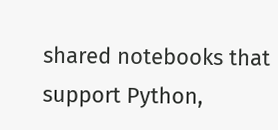shared notebooks that support Python,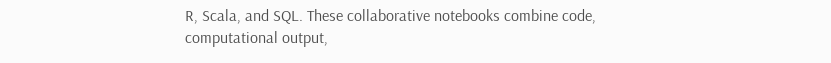R, Scala, and SQL. These collaborative notebooks combine code, computational output,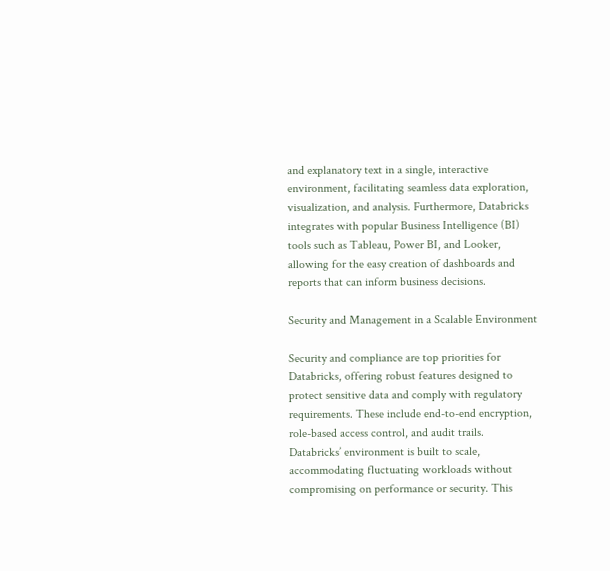and explanatory text in a single, interactive environment, facilitating seamless data exploration, visualization, and analysis. Furthermore, Databricks integrates with popular Business Intelligence (BI) tools such as Tableau, Power BI, and Looker, allowing for the easy creation of dashboards and reports that can inform business decisions.

Security and Management in a Scalable Environment

Security and compliance are top priorities for Databricks, offering robust features designed to protect sensitive data and comply with regulatory requirements. These include end-to-end encryption, role-based access control, and audit trails. Databricks’ environment is built to scale, accommodating fluctuating workloads without compromising on performance or security. This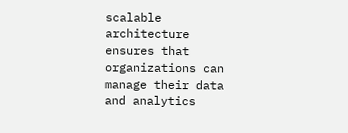scalable architecture ensures that organizations can manage their data and analytics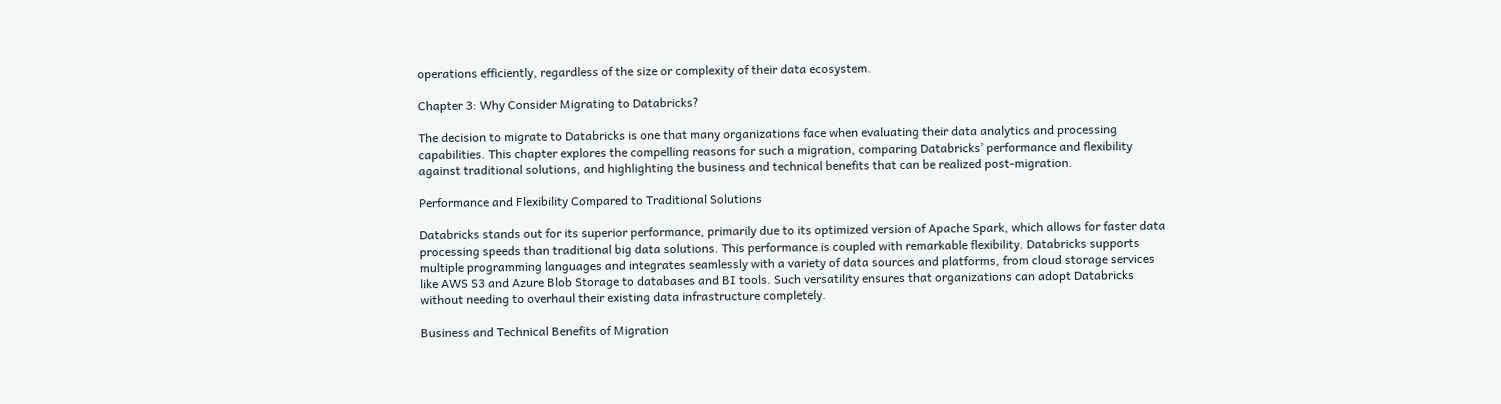operations efficiently, regardless of the size or complexity of their data ecosystem.

Chapter 3: Why Consider Migrating to Databricks?

The decision to migrate to Databricks is one that many organizations face when evaluating their data analytics and processing capabilities. This chapter explores the compelling reasons for such a migration, comparing Databricks’ performance and flexibility against traditional solutions, and highlighting the business and technical benefits that can be realized post-migration.

Performance and Flexibility Compared to Traditional Solutions

Databricks stands out for its superior performance, primarily due to its optimized version of Apache Spark, which allows for faster data processing speeds than traditional big data solutions. This performance is coupled with remarkable flexibility. Databricks supports multiple programming languages and integrates seamlessly with a variety of data sources and platforms, from cloud storage services like AWS S3 and Azure Blob Storage to databases and BI tools. Such versatility ensures that organizations can adopt Databricks without needing to overhaul their existing data infrastructure completely.

Business and Technical Benefits of Migration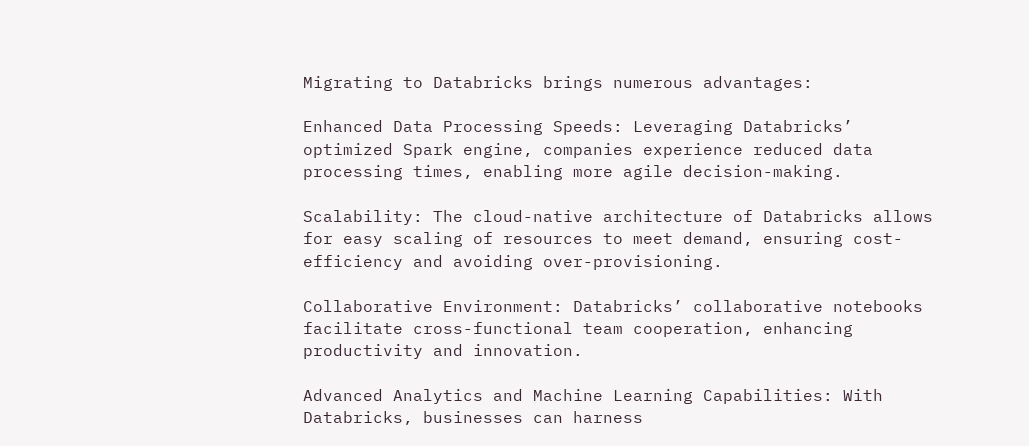Migrating to Databricks brings numerous advantages:

Enhanced Data Processing Speeds: Leveraging Databricks’ optimized Spark engine, companies experience reduced data processing times, enabling more agile decision-making.

Scalability: The cloud-native architecture of Databricks allows for easy scaling of resources to meet demand, ensuring cost-efficiency and avoiding over-provisioning.

Collaborative Environment: Databricks’ collaborative notebooks facilitate cross-functional team cooperation, enhancing productivity and innovation.

Advanced Analytics and Machine Learning Capabilities: With Databricks, businesses can harness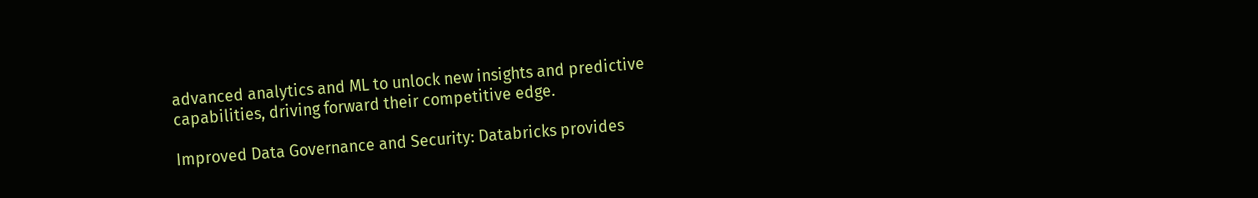advanced analytics and ML to unlock new insights and predictive capabilities, driving forward their competitive edge.

Improved Data Governance and Security: Databricks provides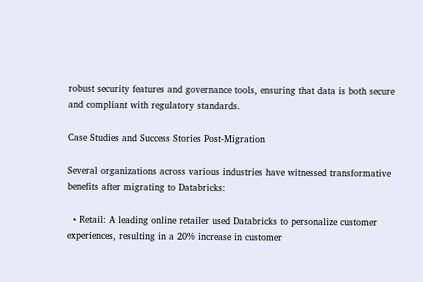robust security features and governance tools, ensuring that data is both secure and compliant with regulatory standards.

Case Studies and Success Stories Post-Migration

Several organizations across various industries have witnessed transformative benefits after migrating to Databricks:

  • Retail: A leading online retailer used Databricks to personalize customer experiences, resulting in a 20% increase in customer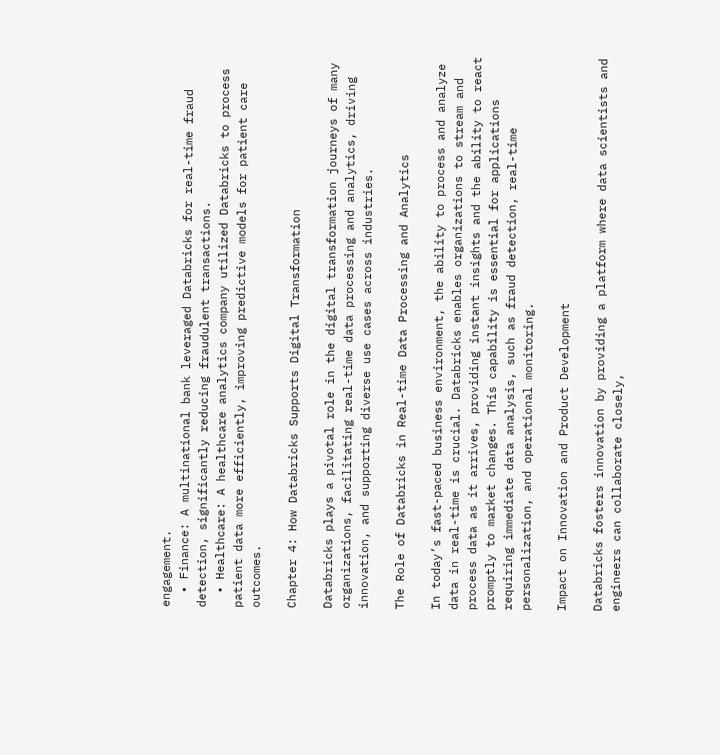engagement.
  • Finance: A multinational bank leveraged Databricks for real-time fraud detection, significantly reducing fraudulent transactions.
  • Healthcare: A healthcare analytics company utilized Databricks to process patient data more efficiently, improving predictive models for patient care outcomes.

Chapter 4: How Databricks Supports Digital Transformation

Databricks plays a pivotal role in the digital transformation journeys of many organizations, facilitating real-time data processing and analytics, driving innovation, and supporting diverse use cases across industries.

The Role of Databricks in Real-time Data Processing and Analytics

In today’s fast-paced business environment, the ability to process and analyze data in real-time is crucial. Databricks enables organizations to stream and process data as it arrives, providing instant insights and the ability to react promptly to market changes. This capability is essential for applications requiring immediate data analysis, such as fraud detection, real-time personalization, and operational monitoring.

Impact on Innovation and Product Development

Databricks fosters innovation by providing a platform where data scientists and engineers can collaborate closely,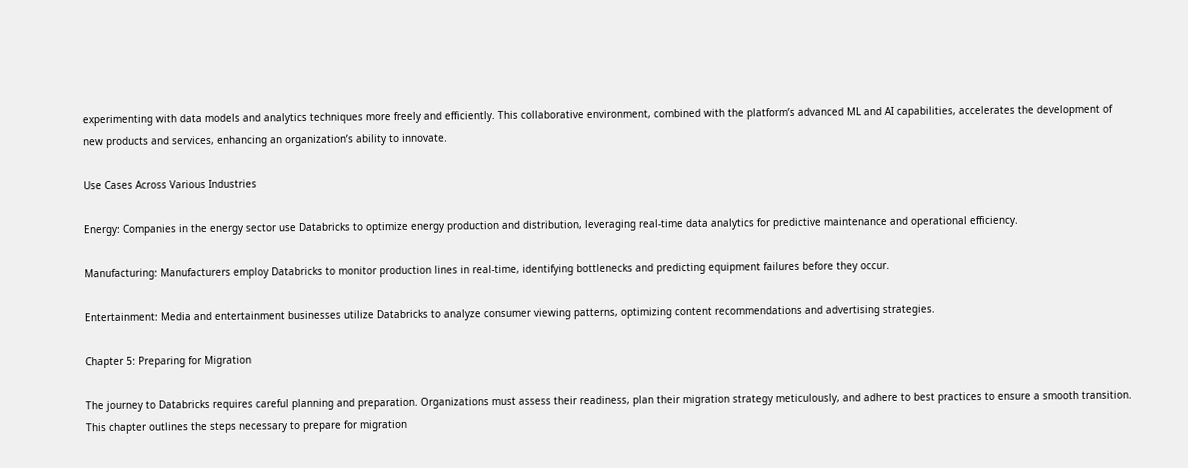experimenting with data models and analytics techniques more freely and efficiently. This collaborative environment, combined with the platform’s advanced ML and AI capabilities, accelerates the development of new products and services, enhancing an organization’s ability to innovate.

Use Cases Across Various Industries

Energy: Companies in the energy sector use Databricks to optimize energy production and distribution, leveraging real-time data analytics for predictive maintenance and operational efficiency.

Manufacturing: Manufacturers employ Databricks to monitor production lines in real-time, identifying bottlenecks and predicting equipment failures before they occur.

Entertainment: Media and entertainment businesses utilize Databricks to analyze consumer viewing patterns, optimizing content recommendations and advertising strategies.

Chapter 5: Preparing for Migration

The journey to Databricks requires careful planning and preparation. Organizations must assess their readiness, plan their migration strategy meticulously, and adhere to best practices to ensure a smooth transition. This chapter outlines the steps necessary to prepare for migration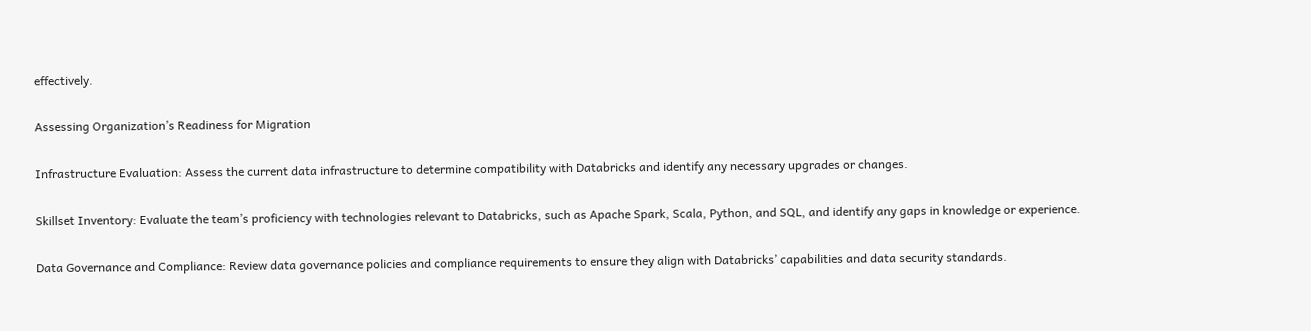effectively.

Assessing Organization’s Readiness for Migration

Infrastructure Evaluation: Assess the current data infrastructure to determine compatibility with Databricks and identify any necessary upgrades or changes.

Skillset Inventory: Evaluate the team’s proficiency with technologies relevant to Databricks, such as Apache Spark, Scala, Python, and SQL, and identify any gaps in knowledge or experience.

Data Governance and Compliance: Review data governance policies and compliance requirements to ensure they align with Databricks’ capabilities and data security standards.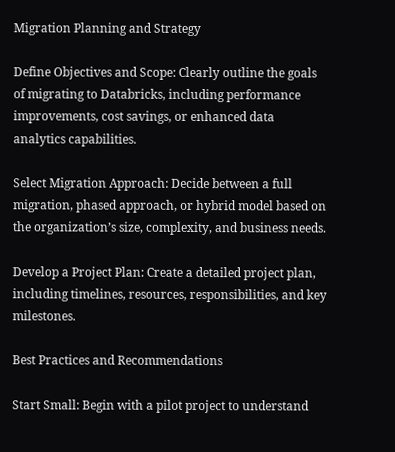Migration Planning and Strategy

Define Objectives and Scope: Clearly outline the goals of migrating to Databricks, including performance improvements, cost savings, or enhanced data analytics capabilities.

Select Migration Approach: Decide between a full migration, phased approach, or hybrid model based on the organization’s size, complexity, and business needs.

Develop a Project Plan: Create a detailed project plan, including timelines, resources, responsibilities, and key milestones.

Best Practices and Recommendations

Start Small: Begin with a pilot project to understand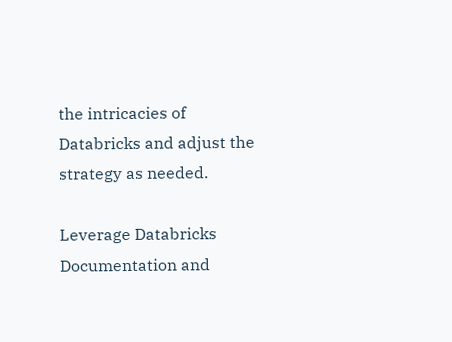the intricacies of Databricks and adjust the strategy as needed.

Leverage Databricks Documentation and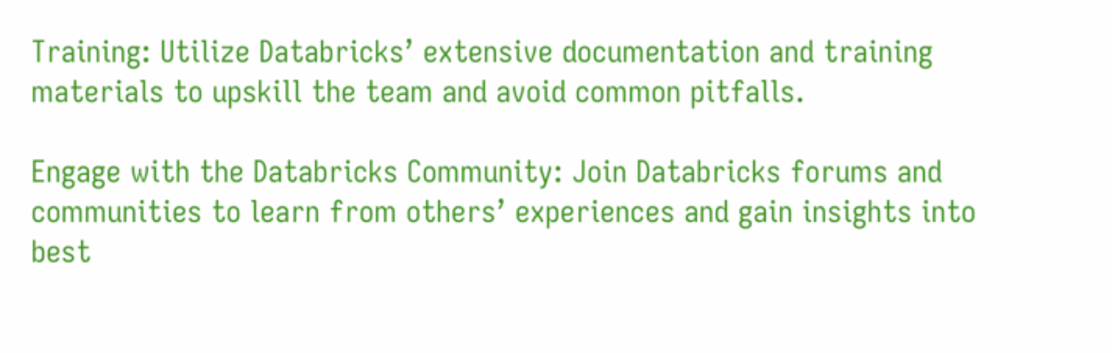Training: Utilize Databricks’ extensive documentation and training materials to upskill the team and avoid common pitfalls.

Engage with the Databricks Community: Join Databricks forums and communities to learn from others’ experiences and gain insights into best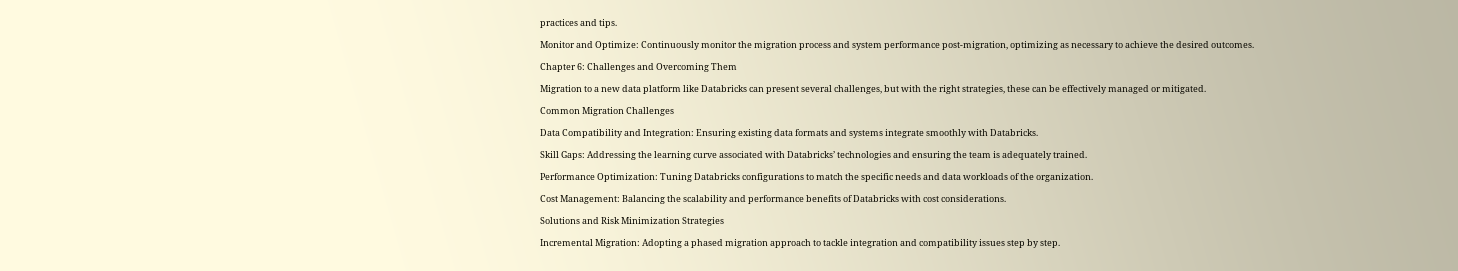practices and tips.

Monitor and Optimize: Continuously monitor the migration process and system performance post-migration, optimizing as necessary to achieve the desired outcomes.

Chapter 6: Challenges and Overcoming Them

Migration to a new data platform like Databricks can present several challenges, but with the right strategies, these can be effectively managed or mitigated.

Common Migration Challenges

Data Compatibility and Integration: Ensuring existing data formats and systems integrate smoothly with Databricks.

Skill Gaps: Addressing the learning curve associated with Databricks’ technologies and ensuring the team is adequately trained.

Performance Optimization: Tuning Databricks configurations to match the specific needs and data workloads of the organization.

Cost Management: Balancing the scalability and performance benefits of Databricks with cost considerations.

Solutions and Risk Minimization Strategies

Incremental Migration: Adopting a phased migration approach to tackle integration and compatibility issues step by step.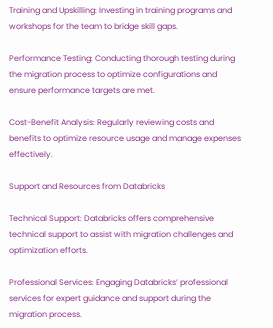Training and Upskilling: Investing in training programs and workshops for the team to bridge skill gaps.

Performance Testing: Conducting thorough testing during the migration process to optimize configurations and ensure performance targets are met.

Cost-Benefit Analysis: Regularly reviewing costs and benefits to optimize resource usage and manage expenses effectively.

Support and Resources from Databricks

Technical Support: Databricks offers comprehensive technical support to assist with migration challenges and optimization efforts.

Professional Services: Engaging Databricks’ professional services for expert guidance and support during the migration process.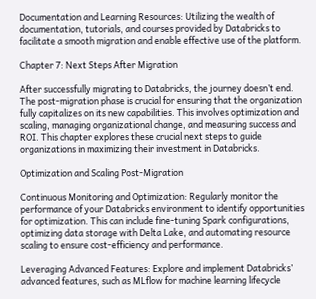Documentation and Learning Resources: Utilizing the wealth of documentation, tutorials, and courses provided by Databricks to facilitate a smooth migration and enable effective use of the platform.

Chapter 7: Next Steps After Migration

After successfully migrating to Databricks, the journey doesn’t end. The post-migration phase is crucial for ensuring that the organization fully capitalizes on its new capabilities. This involves optimization and scaling, managing organizational change, and measuring success and ROI. This chapter explores these crucial next steps to guide organizations in maximizing their investment in Databricks.

Optimization and Scaling Post-Migration

Continuous Monitoring and Optimization: Regularly monitor the performance of your Databricks environment to identify opportunities for optimization. This can include fine-tuning Spark configurations, optimizing data storage with Delta Lake, and automating resource scaling to ensure cost-efficiency and performance.

Leveraging Advanced Features: Explore and implement Databricks’ advanced features, such as MLflow for machine learning lifecycle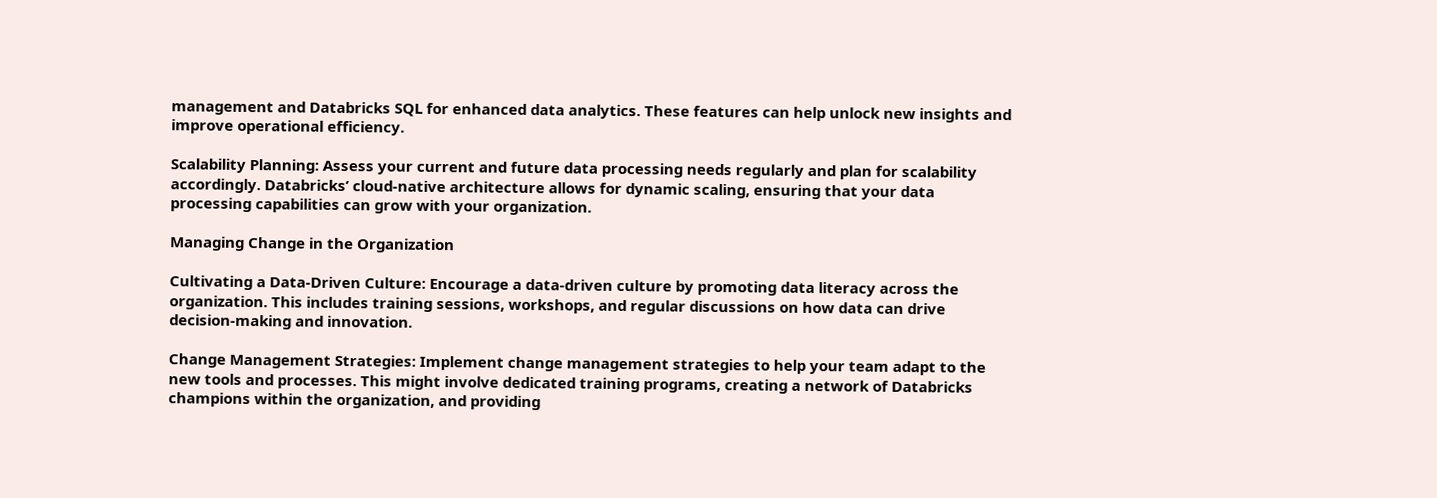management and Databricks SQL for enhanced data analytics. These features can help unlock new insights and improve operational efficiency.

Scalability Planning: Assess your current and future data processing needs regularly and plan for scalability accordingly. Databricks’ cloud-native architecture allows for dynamic scaling, ensuring that your data processing capabilities can grow with your organization.

Managing Change in the Organization

Cultivating a Data-Driven Culture: Encourage a data-driven culture by promoting data literacy across the organization. This includes training sessions, workshops, and regular discussions on how data can drive decision-making and innovation.

Change Management Strategies: Implement change management strategies to help your team adapt to the new tools and processes. This might involve dedicated training programs, creating a network of Databricks champions within the organization, and providing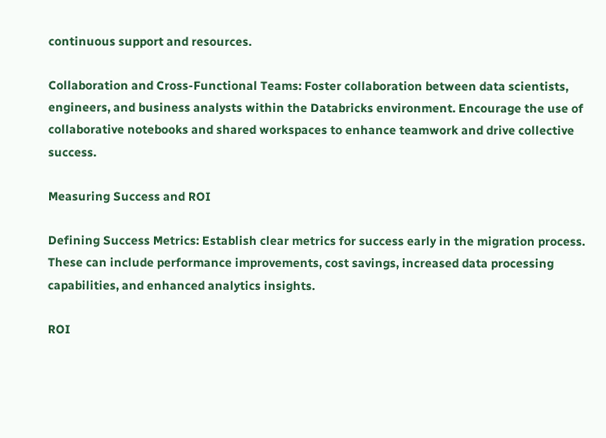continuous support and resources.

Collaboration and Cross-Functional Teams: Foster collaboration between data scientists, engineers, and business analysts within the Databricks environment. Encourage the use of collaborative notebooks and shared workspaces to enhance teamwork and drive collective success.

Measuring Success and ROI

Defining Success Metrics: Establish clear metrics for success early in the migration process. These can include performance improvements, cost savings, increased data processing capabilities, and enhanced analytics insights.

ROI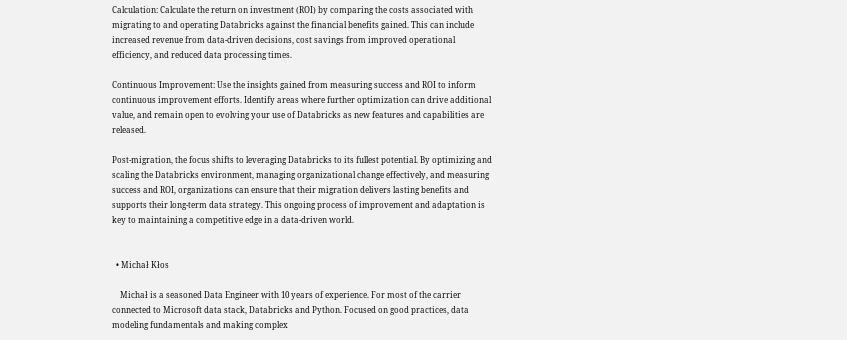Calculation: Calculate the return on investment (ROI) by comparing the costs associated with migrating to and operating Databricks against the financial benefits gained. This can include increased revenue from data-driven decisions, cost savings from improved operational efficiency, and reduced data processing times.

Continuous Improvement: Use the insights gained from measuring success and ROI to inform continuous improvement efforts. Identify areas where further optimization can drive additional value, and remain open to evolving your use of Databricks as new features and capabilities are released.

Post-migration, the focus shifts to leveraging Databricks to its fullest potential. By optimizing and scaling the Databricks environment, managing organizational change effectively, and measuring success and ROI, organizations can ensure that their migration delivers lasting benefits and supports their long-term data strategy. This ongoing process of improvement and adaptation is key to maintaining a competitive edge in a data-driven world.


  • Michał Kłos

    Michał is a seasoned Data Engineer with 10 years of experience. For most of the carrier connected to Microsoft data stack, Databricks and Python. Focused on good practices, data modeling fundamentals and making complex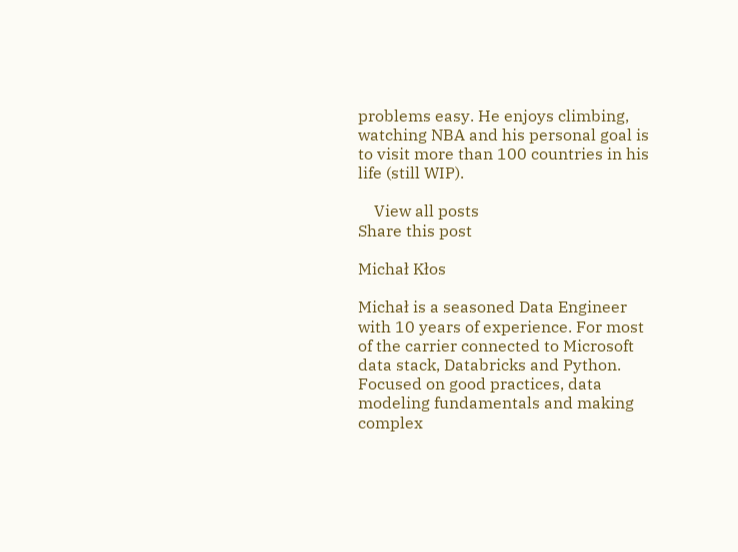problems easy. He enjoys climbing, watching NBA and his personal goal is to visit more than 100 countries in his life (still WIP).

    View all posts
Share this post

Michał Kłos

Michał is a seasoned Data Engineer with 10 years of experience. For most of the carrier connected to Microsoft data stack, Databricks and Python. Focused on good practices, data modeling fundamentals and making complex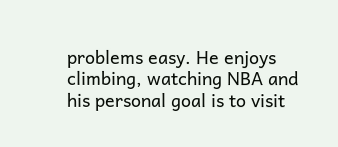problems easy. He enjoys climbing, watching NBA and his personal goal is to visit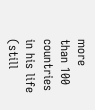more than 100 countries in his life (still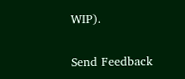WIP).


Send Feedback